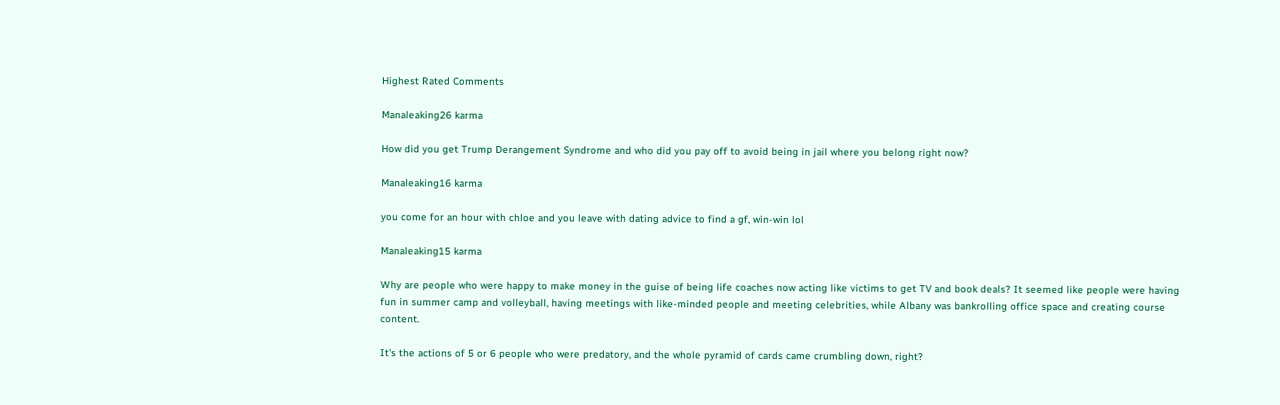Highest Rated Comments

Manaleaking26 karma

How did you get Trump Derangement Syndrome and who did you pay off to avoid being in jail where you belong right now?

Manaleaking16 karma

you come for an hour with chloe and you leave with dating advice to find a gf, win-win lol

Manaleaking15 karma

Why are people who were happy to make money in the guise of being life coaches now acting like victims to get TV and book deals? It seemed like people were having fun in summer camp and volleyball, having meetings with like-minded people and meeting celebrities, while Albany was bankrolling office space and creating course content.

It's the actions of 5 or 6 people who were predatory, and the whole pyramid of cards came crumbling down, right?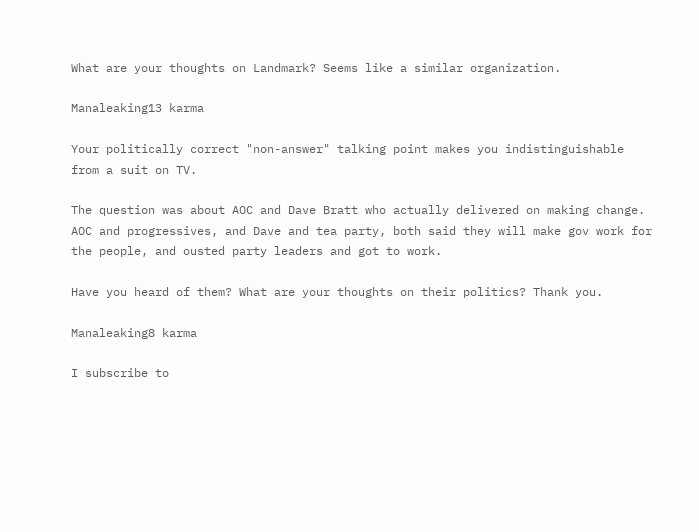What are your thoughts on Landmark? Seems like a similar organization.

Manaleaking13 karma

Your politically correct "non-answer" talking point makes you indistinguishable from a suit on TV.

The question was about AOC and Dave Bratt who actually delivered on making change. AOC and progressives, and Dave and tea party, both said they will make gov work for the people, and ousted party leaders and got to work.

Have you heard of them? What are your thoughts on their politics? Thank you.

Manaleaking8 karma

I subscribe to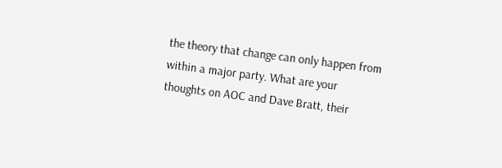the theory that change can only happen from within a major party. What are your thoughts on AOC and Dave Bratt, their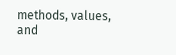methods, values, and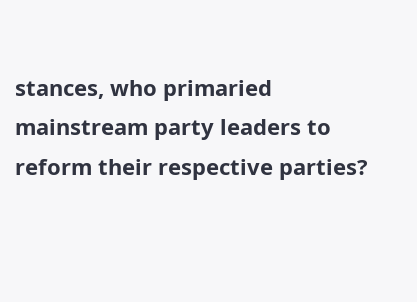stances, who primaried mainstream party leaders to reform their respective parties?